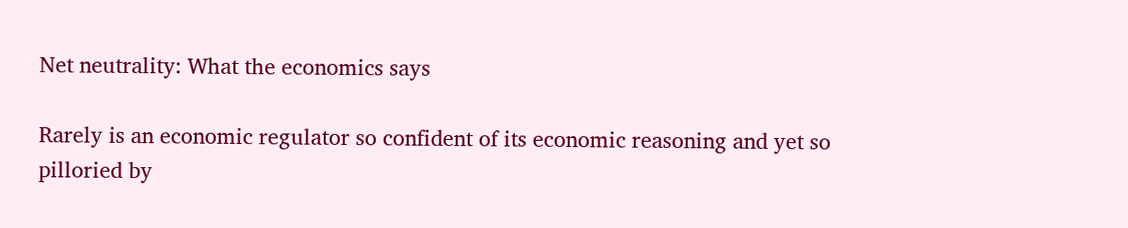Net neutrality: What the economics says

Rarely is an economic regulator so confident of its economic reasoning and yet so pilloried by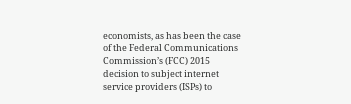economists, as has been the case of the Federal Communications Commission’s (FCC) 2015 decision to subject internet service providers (ISPs) to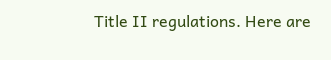Title II regulations. Here are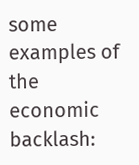some examples of the economic backlash: